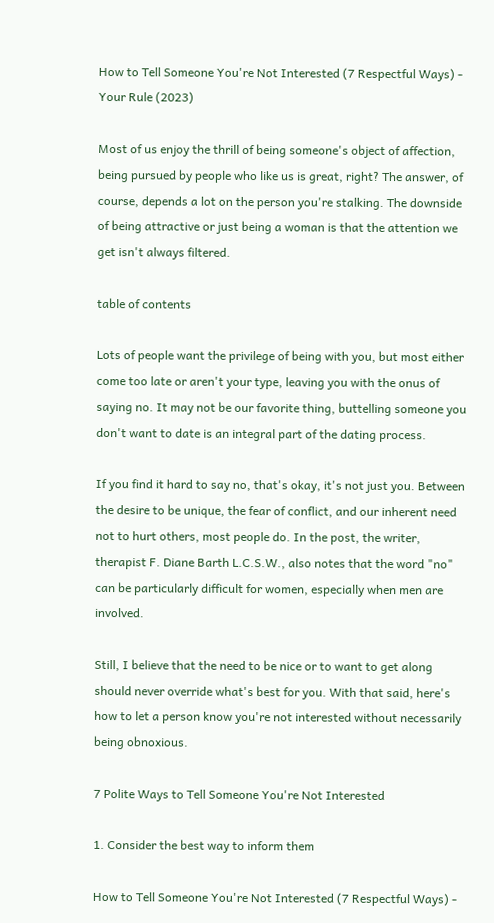How to Tell Someone You're Not Interested (7 Respectful Ways) - Your Rule (2023)

Most of us enjoy the thrill of being someone's object of affection, being pursued by people who like us is great, right? The answer, of course, depends a lot on the person you're stalking. The downside of being attractive or just being a woman is that the attention we get isn't always filtered.

table of contents

Lots of people want the privilege of being with you, but most either come too late or aren't your type, leaving you with the onus of saying no. It may not be our favorite thing, buttelling someone you don't want to date is an integral part of the dating process.

If you find it hard to say no, that's okay, it's not just you. Between the desire to be unique, the fear of conflict, and our inherent need not to hurt others, most people do. In the post, the writer, therapist F. Diane Barth L.C.S.W., also notes that the word "no" can be particularly difficult for women, especially when men are involved.

Still, I believe that the need to be nice or to want to get along should never override what's best for you. With that said, here's how to let a person know you're not interested without necessarily being obnoxious.

7 Polite Ways to Tell Someone You're Not Interested

1. Consider the best way to inform them

How to Tell Someone You're Not Interested (7 Respectful Ways) -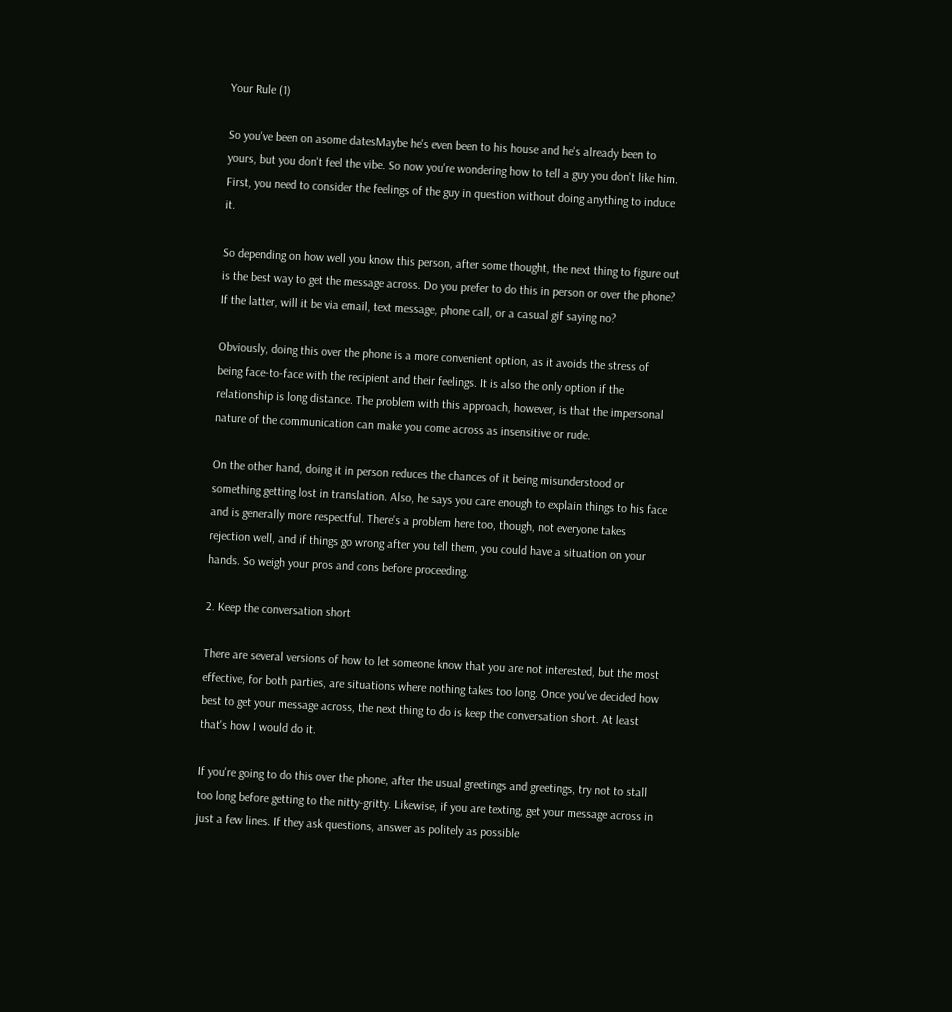Your Rule (1)

So you've been on asome datesMaybe he's even been to his house and he's already been to yours, but you don't feel the vibe. So now you're wondering how to tell a guy you don't like him. First, you need to consider the feelings of the guy in question without doing anything to induce it.

So depending on how well you know this person, after some thought, the next thing to figure out is the best way to get the message across. Do you prefer to do this in person or over the phone? If the latter, will it be via email, text message, phone call, or a casual gif saying no?

Obviously, doing this over the phone is a more convenient option, as it avoids the stress of being face-to-face with the recipient and their feelings. It is also the only option if the relationship is long distance. The problem with this approach, however, is that the impersonal nature of the communication can make you come across as insensitive or rude.

On the other hand, doing it in person reduces the chances of it being misunderstood or something getting lost in translation. Also, he says you care enough to explain things to his face and is generally more respectful. There's a problem here too, though, not everyone takes rejection well, and if things go wrong after you tell them, you could have a situation on your hands. So weigh your pros and cons before proceeding.

2. Keep the conversation short

There are several versions of how to let someone know that you are not interested, but the most effective, for both parties, are situations where nothing takes too long. Once you've decided how best to get your message across, the next thing to do is keep the conversation short. At least that's how I would do it.

If you're going to do this over the phone, after the usual greetings and greetings, try not to stall too long before getting to the nitty-gritty. Likewise, if you are texting, get your message across in just a few lines. If they ask questions, answer as politely as possible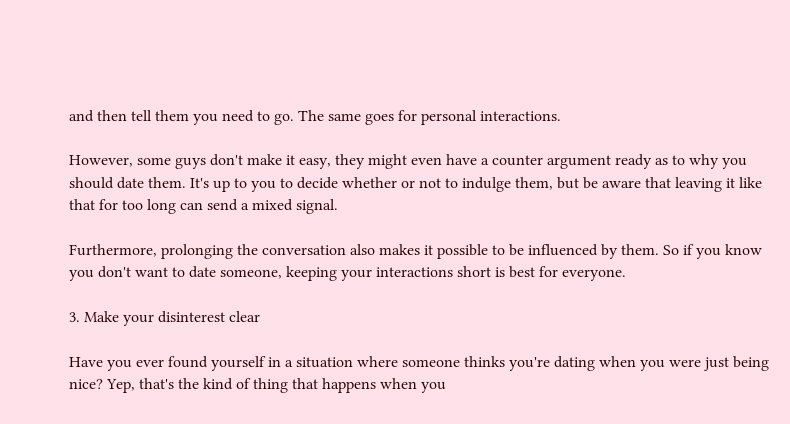and then tell them you need to go. The same goes for personal interactions.

However, some guys don't make it easy, they might even have a counter argument ready as to why you should date them. It's up to you to decide whether or not to indulge them, but be aware that leaving it like that for too long can send a mixed signal.

Furthermore, prolonging the conversation also makes it possible to be influenced by them. So if you know you don't want to date someone, keeping your interactions short is best for everyone.

3. Make your disinterest clear

Have you ever found yourself in a situation where someone thinks you're dating when you were just being nice? Yep, that's the kind of thing that happens when you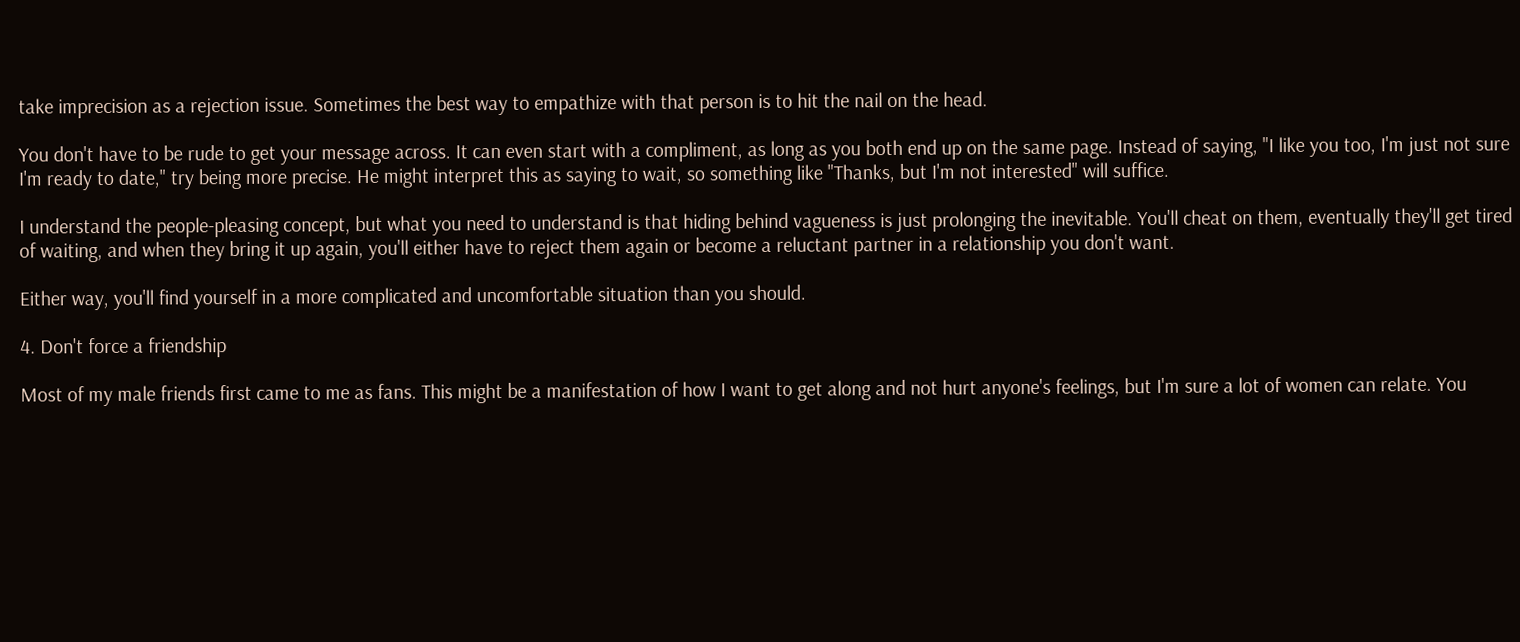take imprecision as a rejection issue. Sometimes the best way to empathize with that person is to hit the nail on the head.

You don't have to be rude to get your message across. It can even start with a compliment, as long as you both end up on the same page. Instead of saying, "I like you too, I'm just not sure I'm ready to date," try being more precise. He might interpret this as saying to wait, so something like "Thanks, but I'm not interested" will suffice.

I understand the people-pleasing concept, but what you need to understand is that hiding behind vagueness is just prolonging the inevitable. You'll cheat on them, eventually they'll get tired of waiting, and when they bring it up again, you'll either have to reject them again or become a reluctant partner in a relationship you don't want.

Either way, you'll find yourself in a more complicated and uncomfortable situation than you should.

4. Don't force a friendship

Most of my male friends first came to me as fans. This might be a manifestation of how I want to get along and not hurt anyone's feelings, but I'm sure a lot of women can relate. You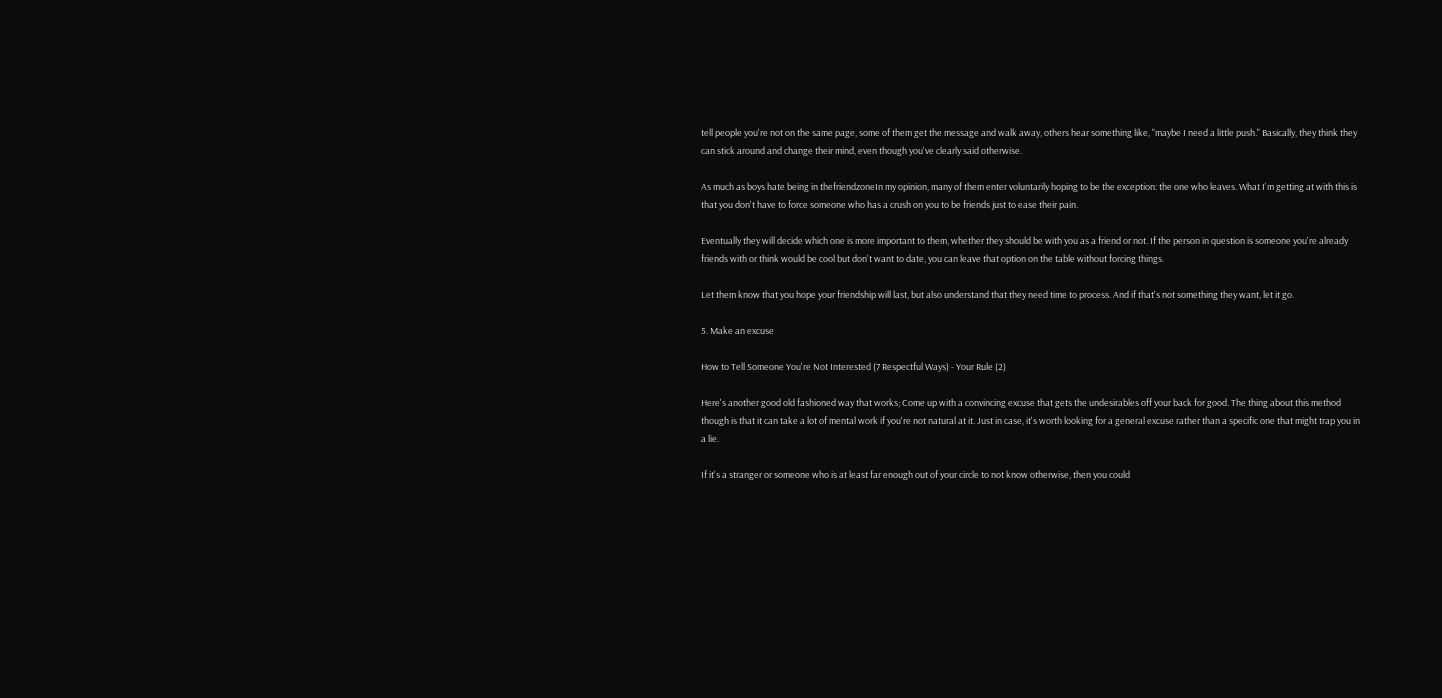tell people you're not on the same page, some of them get the message and walk away, others hear something like, "maybe I need a little push." Basically, they think they can stick around and change their mind, even though you've clearly said otherwise.

As much as boys hate being in thefriendzoneIn my opinion, many of them enter voluntarily hoping to be the exception: the one who leaves. What I'm getting at with this is that you don't have to force someone who has a crush on you to be friends just to ease their pain.

Eventually they will decide which one is more important to them, whether they should be with you as a friend or not. If the person in question is someone you're already friends with or think would be cool but don't want to date, you can leave that option on the table without forcing things.

Let them know that you hope your friendship will last, but also understand that they need time to process. And if that's not something they want, let it go.

5. Make an excuse

How to Tell Someone You're Not Interested (7 Respectful Ways) - Your Rule (2)

Here's another good old fashioned way that works; Come up with a convincing excuse that gets the undesirables off your back for good. The thing about this method though is that it can take a lot of mental work if you're not natural at it. Just in case, it's worth looking for a general excuse rather than a specific one that might trap you in a lie.

If it's a stranger or someone who is at least far enough out of your circle to not know otherwise, then you could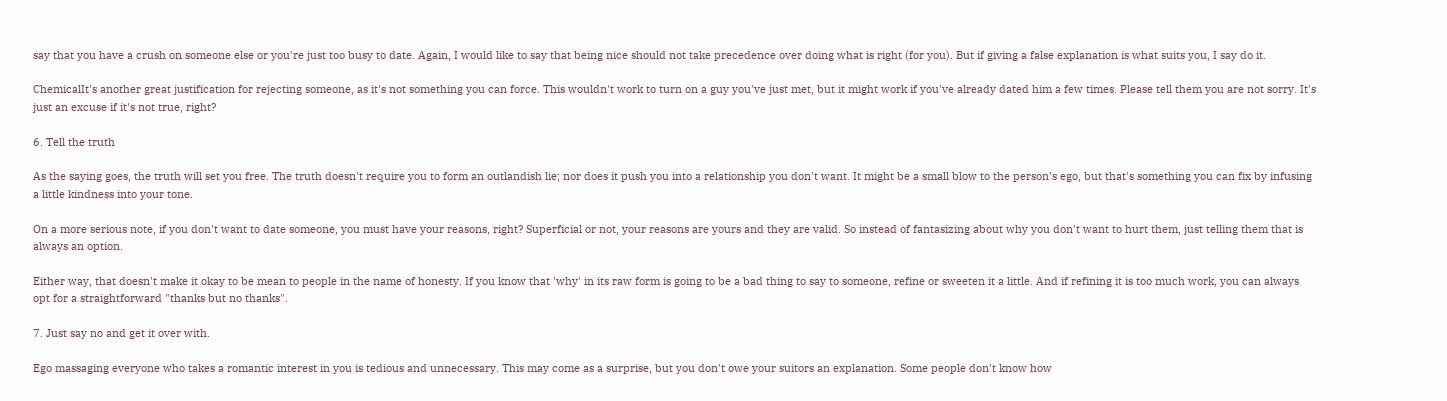say that you have a crush on someone else or you're just too busy to date. Again, I would like to say that being nice should not take precedence over doing what is right (for you). But if giving a false explanation is what suits you, I say do it.

ChemicalIt's another great justification for rejecting someone, as it's not something you can force. This wouldn't work to turn on a guy you've just met, but it might work if you've already dated him a few times. Please tell them you are not sorry. It's just an excuse if it's not true, right?

6. Tell the truth

As the saying goes, the truth will set you free. The truth doesn't require you to form an outlandish lie; nor does it push you into a relationship you don't want. It might be a small blow to the person's ego, but that's something you can fix by infusing a little kindness into your tone.

On a more serious note, if you don't want to date someone, you must have your reasons, right? Superficial or not, your reasons are yours and they are valid. So instead of fantasizing about why you don't want to hurt them, just telling them that is always an option.

Either way, that doesn't make it okay to be mean to people in the name of honesty. If you know that 'why' in its raw form is going to be a bad thing to say to someone, refine or sweeten it a little. And if refining it is too much work, you can always opt for a straightforward "thanks but no thanks".

7. Just say no and get it over with.

Ego massaging everyone who takes a romantic interest in you is tedious and unnecessary. This may come as a surprise, but you don't owe your suitors an explanation. Some people don't know how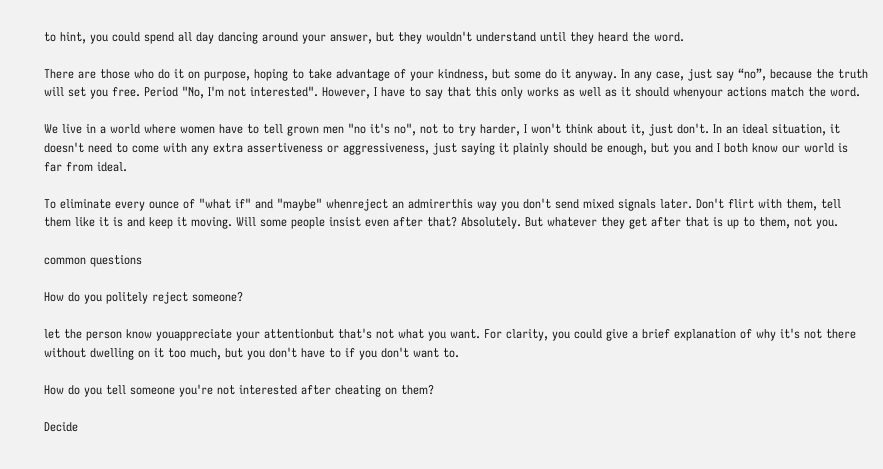to hint, you could spend all day dancing around your answer, but they wouldn't understand until they heard the word.

There are those who do it on purpose, hoping to take advantage of your kindness, but some do it anyway. In any case, just say “no”, because the truth will set you free. Period "No, I'm not interested". However, I have to say that this only works as well as it should whenyour actions match the word.

We live in a world where women have to tell grown men "no it's no", not to try harder, I won't think about it, just don't. In an ideal situation, it doesn't need to come with any extra assertiveness or aggressiveness, just saying it plainly should be enough, but you and I both know our world is far from ideal.

To eliminate every ounce of "what if" and "maybe" whenreject an admirerthis way you don't send mixed signals later. Don't flirt with them, tell them like it is and keep it moving. Will some people insist even after that? Absolutely. But whatever they get after that is up to them, not you.

common questions

How do you politely reject someone?

let the person know youappreciate your attentionbut that's not what you want. For clarity, you could give a brief explanation of why it's not there without dwelling on it too much, but you don't have to if you don't want to.

How do you tell someone you're not interested after cheating on them?

Decide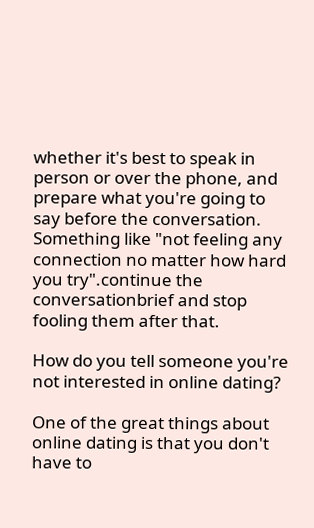whether it's best to speak in person or over the phone, and prepare what you're going to say before the conversation. Something like "not feeling any connection no matter how hard you try".continue the conversationbrief and stop fooling them after that.

How do you tell someone you're not interested in online dating?

One of the great things about online dating is that you don't have to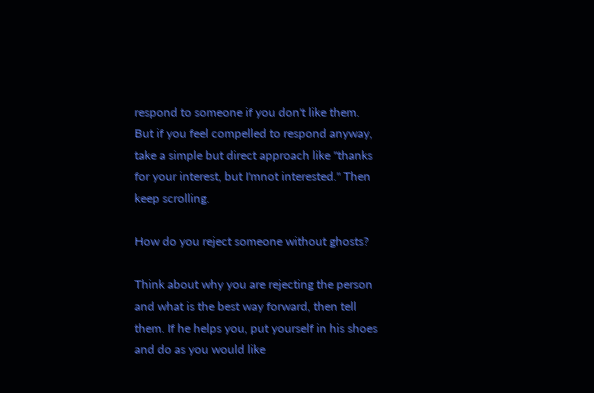respond to someone if you don't like them. But if you feel compelled to respond anyway, take a simple but direct approach like "thanks for your interest, but I'mnot interested." Then keep scrolling.

How do you reject someone without ghosts?

Think about why you are rejecting the person and what is the best way forward, then tell them. If he helps you, put yourself in his shoes and do as you would like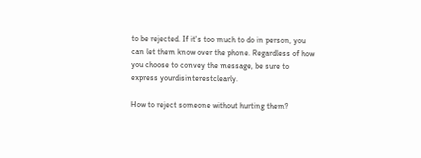to be rejected. If it's too much to do in person, you can let them know over the phone. Regardless of how you choose to convey the message, be sure to express yourdisinterestclearly.

How to reject someone without hurting them?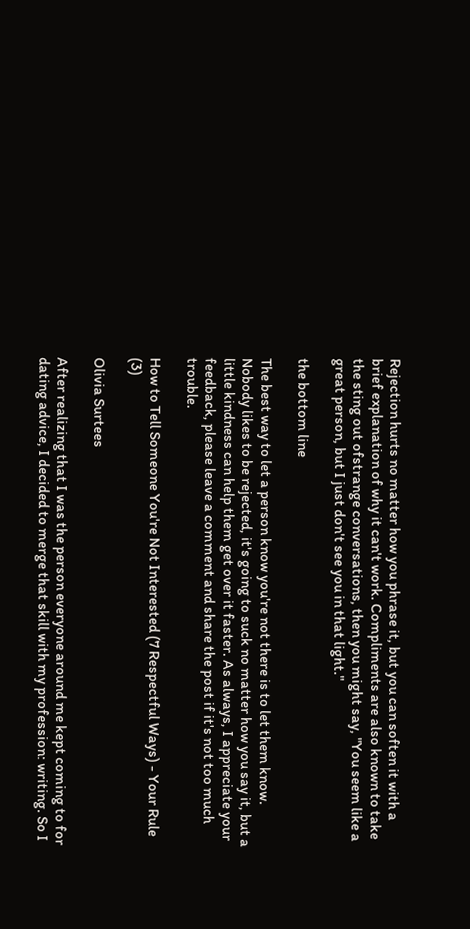Rejection hurts no matter how you phrase it, but you can soften it with a brief explanation of why it can't work. Compliments are also known to take the sting out ofstrange conversations, then you might say, "You seem like a great person, but I just don't see you in that light."

the bottom line

The best way to let a person know you're not there is to let them know. Nobody likes to be rejected, it's going to suck no matter how you say it, but a little kindness can help them get over it faster. As always, I appreciate your feedback, please leave a comment and share the post if it's not too much trouble.

How to Tell Someone You're Not Interested (7 Respectful Ways) - Your Rule (3)

Olivia Surtees

After realizing that I was the person everyone around me kept coming to for dating advice, I decided to merge that skill with my profession: writing. So I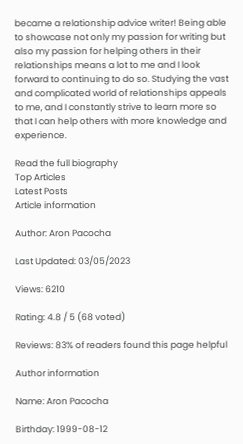became a relationship advice writer! Being able to showcase not only my passion for writing but also my passion for helping others in their relationships means a lot to me and I look forward to continuing to do so. Studying the vast and complicated world of relationships appeals to me, and I constantly strive to learn more so that I can help others with more knowledge and experience.

Read the full biography
Top Articles
Latest Posts
Article information

Author: Aron Pacocha

Last Updated: 03/05/2023

Views: 6210

Rating: 4.8 / 5 (68 voted)

Reviews: 83% of readers found this page helpful

Author information

Name: Aron Pacocha

Birthday: 1999-08-12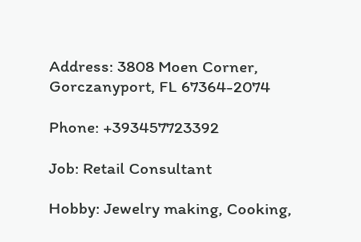Address: 3808 Moen Corner, Gorczanyport, FL 67364-2074

Phone: +393457723392

Job: Retail Consultant

Hobby: Jewelry making, Cooking,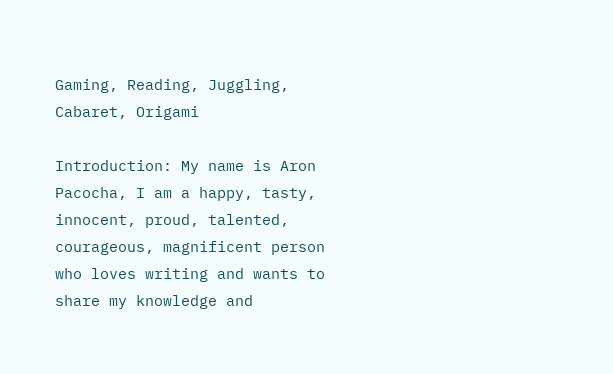Gaming, Reading, Juggling, Cabaret, Origami

Introduction: My name is Aron Pacocha, I am a happy, tasty, innocent, proud, talented, courageous, magnificent person who loves writing and wants to share my knowledge and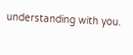understanding with you.